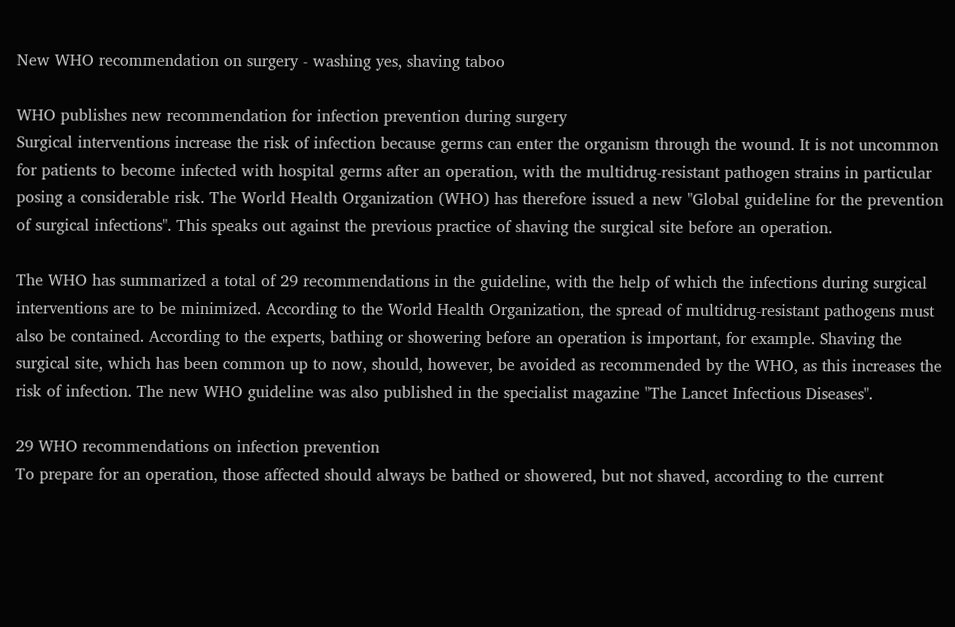New WHO recommendation on surgery - washing yes, shaving taboo

WHO publishes new recommendation for infection prevention during surgery
Surgical interventions increase the risk of infection because germs can enter the organism through the wound. It is not uncommon for patients to become infected with hospital germs after an operation, with the multidrug-resistant pathogen strains in particular posing a considerable risk. The World Health Organization (WHO) has therefore issued a new "Global guideline for the prevention of surgical infections". This speaks out against the previous practice of shaving the surgical site before an operation.

The WHO has summarized a total of 29 recommendations in the guideline, with the help of which the infections during surgical interventions are to be minimized. According to the World Health Organization, the spread of multidrug-resistant pathogens must also be contained. According to the experts, bathing or showering before an operation is important, for example. Shaving the surgical site, which has been common up to now, should, however, be avoided as recommended by the WHO, as this increases the risk of infection. The new WHO guideline was also published in the specialist magazine "The Lancet Infectious Diseases".

29 WHO recommendations on infection prevention
To prepare for an operation, those affected should always be bathed or showered, but not shaved, according to the current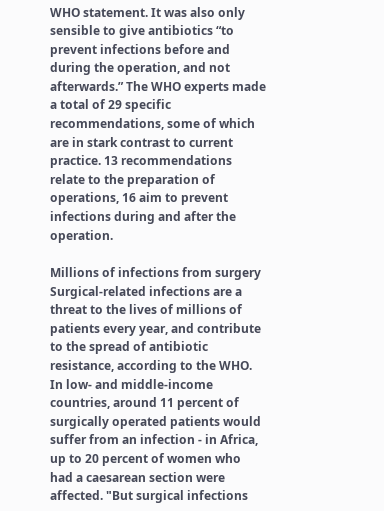WHO statement. It was also only sensible to give antibiotics “to prevent infections before and during the operation, and not afterwards.” The WHO experts made a total of 29 specific recommendations, some of which are in stark contrast to current practice. 13 recommendations relate to the preparation of operations, 16 aim to prevent infections during and after the operation.

Millions of infections from surgery
Surgical-related infections are a threat to the lives of millions of patients every year, and contribute to the spread of antibiotic resistance, according to the WHO. In low- and middle-income countries, around 11 percent of surgically operated patients would suffer from an infection - in Africa, up to 20 percent of women who had a caesarean section were affected. "But surgical infections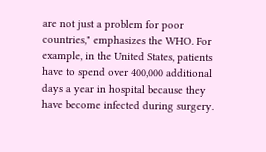are not just a problem for poor countries," emphasizes the WHO. For example, in the United States, patients have to spend over 400,000 additional days a year in hospital because they have become infected during surgery.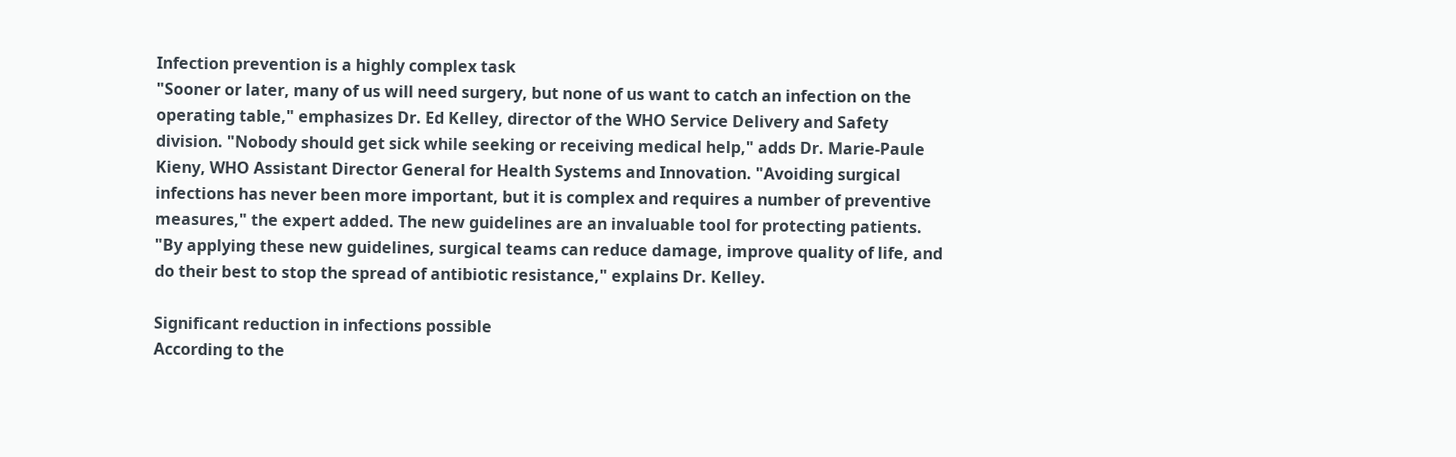Infection prevention is a highly complex task
"Sooner or later, many of us will need surgery, but none of us want to catch an infection on the operating table," emphasizes Dr. Ed Kelley, director of the WHO Service Delivery and Safety division. "Nobody should get sick while seeking or receiving medical help," adds Dr. Marie-Paule Kieny, WHO Assistant Director General for Health Systems and Innovation. "Avoiding surgical infections has never been more important, but it is complex and requires a number of preventive measures," the expert added. The new guidelines are an invaluable tool for protecting patients. "By applying these new guidelines, surgical teams can reduce damage, improve quality of life, and do their best to stop the spread of antibiotic resistance," explains Dr. Kelley.

Significant reduction in infections possible
According to the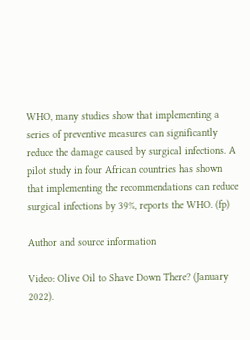WHO, many studies show that implementing a series of preventive measures can significantly reduce the damage caused by surgical infections. A pilot study in four African countries has shown that implementing the recommendations can reduce surgical infections by 39%, reports the WHO. (fp)

Author and source information

Video: Olive Oil to Shave Down There? (January 2022).